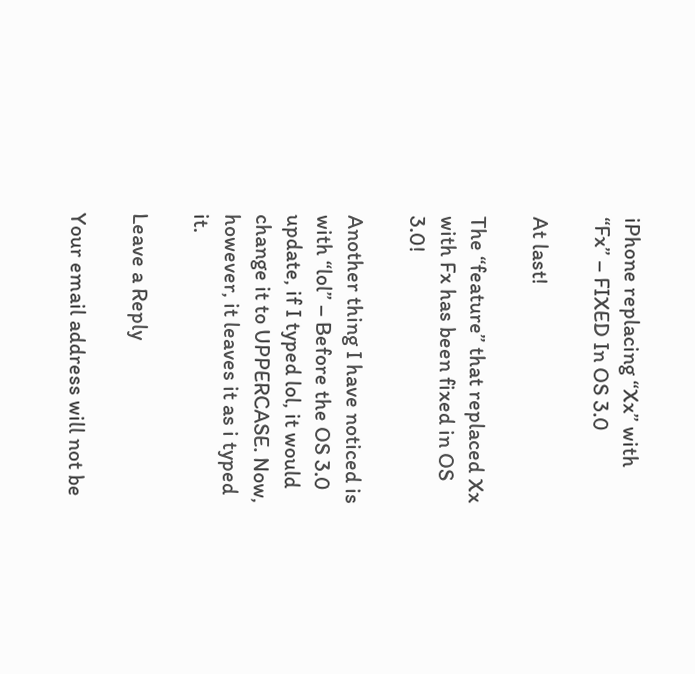iPhone replacing “Xx” with “Fx” – FIXED In OS 3.0

At last!

The “feature” that replaced Xx with Fx has been fixed in OS 3.0!

Another thing I have noticed is with “lol” – Before the OS 3.0 update, if I typed lol, it would change it to UPPERCASE. Now, however, it leaves it as i typed it.

Leave a Reply

Your email address will not be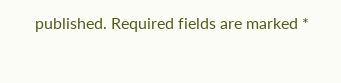published. Required fields are marked *